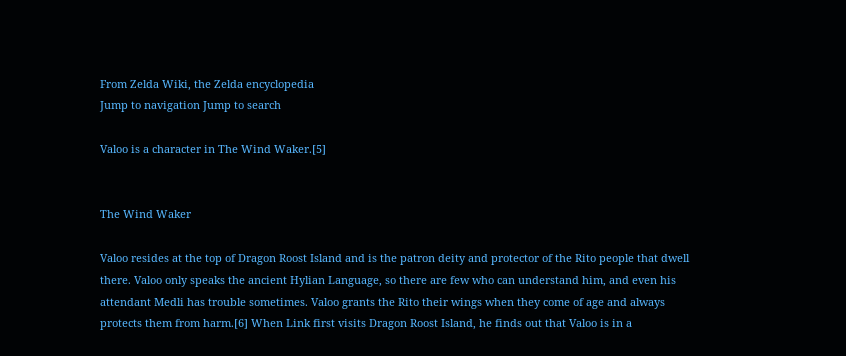From Zelda Wiki, the Zelda encyclopedia
Jump to navigation Jump to search

Valoo is a character in The Wind Waker.[5]


The Wind Waker

Valoo resides at the top of Dragon Roost Island and is the patron deity and protector of the Rito people that dwell there. Valoo only speaks the ancient Hylian Language, so there are few who can understand him, and even his attendant Medli has trouble sometimes. Valoo grants the Rito their wings when they come of age and always protects them from harm.[6] When Link first visits Dragon Roost Island, he finds out that Valoo is in a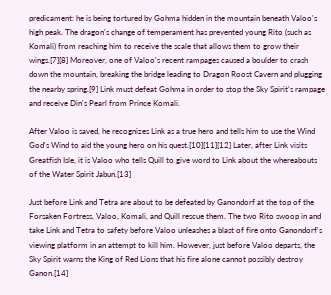predicament: he is being tortured by Gohma hidden in the mountain beneath Valoo's high peak. The dragon's change of temperament has prevented young Rito (such as Komali) from reaching him to receive the scale that allows them to grow their wings.[7][8] Moreover, one of Valoo's recent rampages caused a boulder to crash down the mountain, breaking the bridge leading to Dragon Roost Cavern and plugging the nearby spring.[9] Link must defeat Gohma in order to stop the Sky Spirit's rampage and receive Din's Pearl from Prince Komali.

After Valoo is saved, he recognizes Link as a true hero and tells him to use the Wind God's Wind to aid the young hero on his quest.[10][11][12] Later, after Link visits Greatfish Isle, it is Valoo who tells Quill to give word to Link about the whereabouts of the Water Spirit Jabun.[13]

Just before Link and Tetra are about to be defeated by Ganondorf at the top of the Forsaken Fortress, Valoo, Komali, and Quill rescue them. The two Rito swoop in and take Link and Tetra to safety before Valoo unleashes a blast of fire onto Ganondorf's viewing platform in an attempt to kill him. However, just before Valoo departs, the Sky Spirit warns the King of Red Lions that his fire alone cannot possibly destroy Ganon.[14]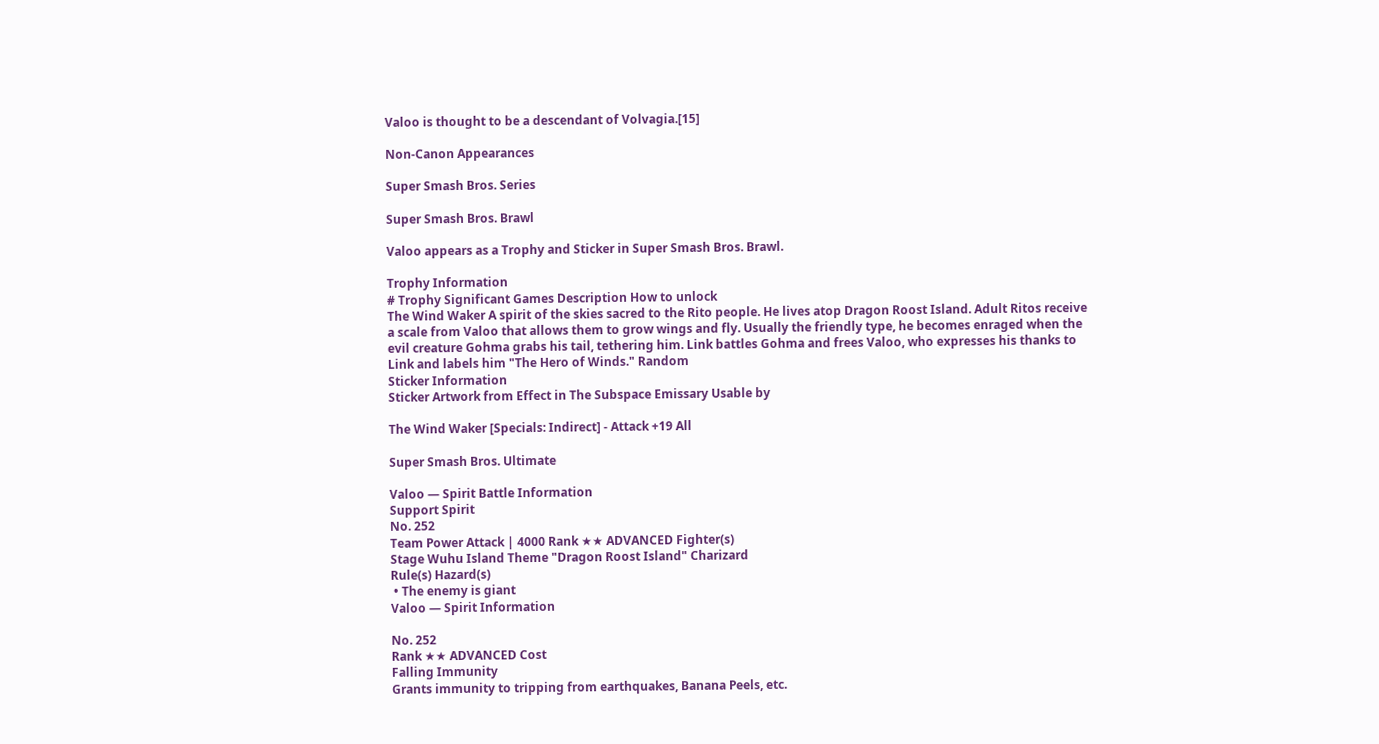Valoo is thought to be a descendant of Volvagia.[15]

Non-Canon Appearances

Super Smash Bros. Series

Super Smash Bros. Brawl

Valoo appears as a Trophy and Sticker in Super Smash Bros. Brawl.

Trophy Information
# Trophy Significant Games Description How to unlock
The Wind Waker A spirit of the skies sacred to the Rito people. He lives atop Dragon Roost Island. Adult Ritos receive a scale from Valoo that allows them to grow wings and fly. Usually the friendly type, he becomes enraged when the evil creature Gohma grabs his tail, tethering him. Link battles Gohma and frees Valoo, who expresses his thanks to Link and labels him "The Hero of Winds." Random
Sticker Information
Sticker Artwork from Effect in The Subspace Emissary Usable by

The Wind Waker [Specials: Indirect] - Attack +19 All

Super Smash Bros. Ultimate

Valoo — Spirit Battle Information
Support Spirit
No. 252
Team Power Attack | 4000 Rank ★★ ADVANCED Fighter(s)
Stage Wuhu Island Theme "Dragon Roost Island" Charizard
Rule(s) Hazard(s)
 • The enemy is giant
Valoo — Spirit Information

No. 252
Rank ★★ ADVANCED Cost
Falling Immunity
Grants immunity to tripping from earthquakes, Banana Peels, etc.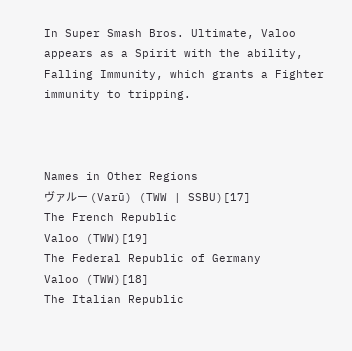In Super Smash Bros. Ultimate, Valoo appears as a Spirit with the ability, Falling Immunity, which grants a Fighter immunity to tripping.



Names in Other Regions
ヴァルー (Varū) (TWW | SSBU)[17]
The French Republic
Valoo (TWW)[19]
The Federal Republic of Germany
Valoo (TWW)[18]
The Italian Republic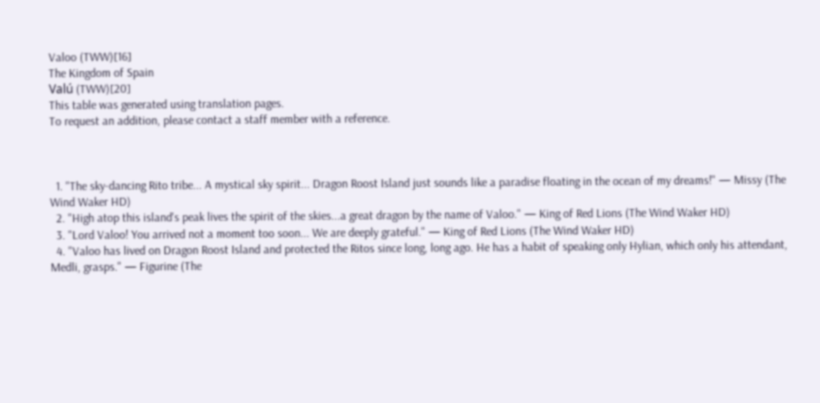Valoo (TWW)[16]
The Kingdom of Spain
Valú (TWW)[20]
This table was generated using translation pages.
To request an addition, please contact a staff member with a reference.



  1. "The sky-dancing Rito tribe... A mystical sky spirit... Dragon Roost Island just sounds like a paradise floating in the ocean of my dreams!" — Missy (The Wind Waker HD)
  2. "High atop this island's peak lives the spirit of the skies...a great dragon by the name of Valoo." — King of Red Lions (The Wind Waker HD)
  3. "Lord Valoo! You arrived not a moment too soon... We are deeply grateful." — King of Red Lions (The Wind Waker HD)
  4. "Valoo has lived on Dragon Roost Island and protected the Ritos since long, long ago. He has a habit of speaking only Hylian, which only his attendant, Medli, grasps." — Figurine (The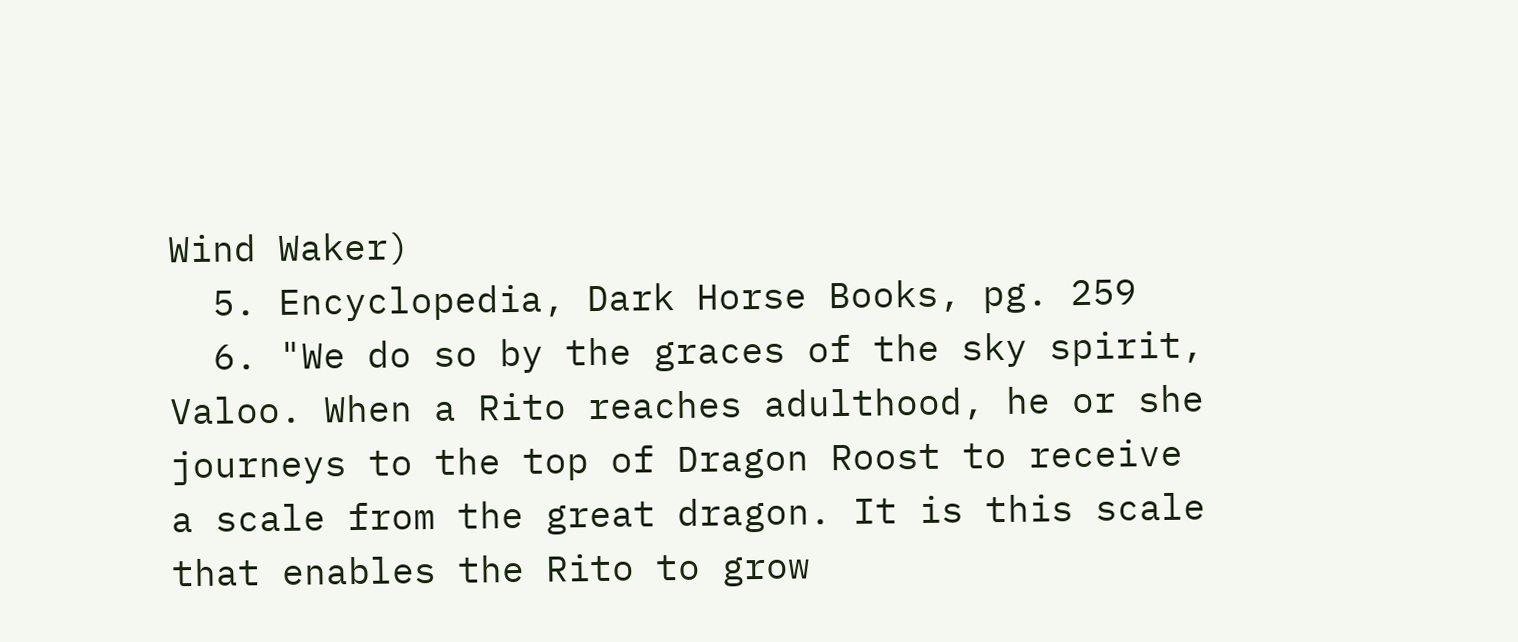Wind Waker)
  5. Encyclopedia, Dark Horse Books, pg. 259
  6. "We do so by the graces of the sky spirit, Valoo. When a Rito reaches adulthood, he or she journeys to the top of Dragon Roost to receive a scale from the great dragon. It is this scale that enables the Rito to grow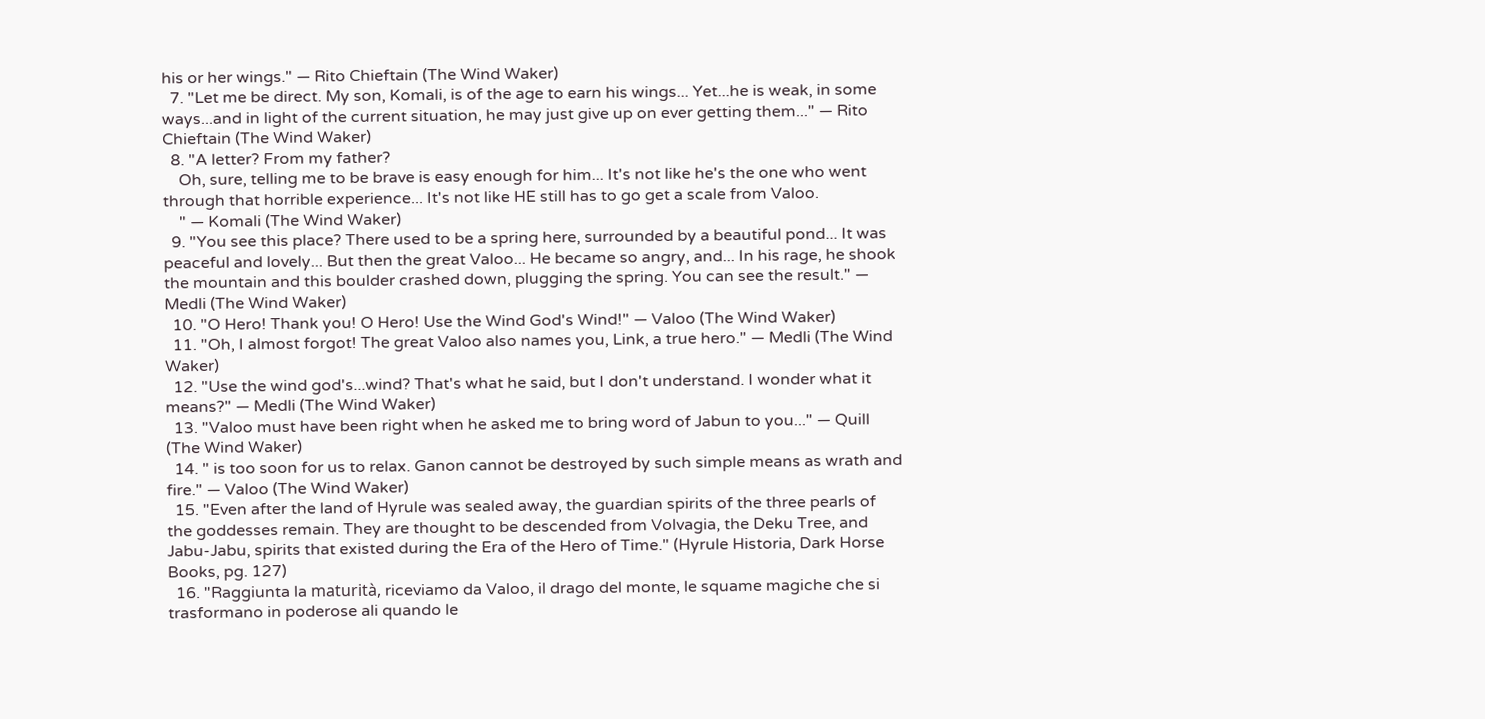his or her wings." — Rito Chieftain (The Wind Waker)
  7. "Let me be direct. My son, Komali, is of the age to earn his wings... Yet...he is weak, in some ways...and in light of the current situation, he may just give up on ever getting them..." — Rito Chieftain (The Wind Waker)
  8. "A letter? From my father?
    Oh, sure, telling me to be brave is easy enough for him... It's not like he's the one who went through that horrible experience... It's not like HE still has to go get a scale from Valoo.
    " — Komali (The Wind Waker)
  9. "You see this place? There used to be a spring here, surrounded by a beautiful pond... It was peaceful and lovely... But then the great Valoo... He became so angry, and... In his rage, he shook the mountain and this boulder crashed down, plugging the spring. You can see the result." — Medli (The Wind Waker)
  10. "O Hero! Thank you! O Hero! Use the Wind God's Wind!" — Valoo (The Wind Waker)
  11. "Oh, I almost forgot! The great Valoo also names you, Link, a true hero." — Medli (The Wind Waker)
  12. "Use the wind god's...wind? That's what he said, but I don't understand. I wonder what it means?" — Medli (The Wind Waker)
  13. "Valoo must have been right when he asked me to bring word of Jabun to you..." — Quill (The Wind Waker)
  14. " is too soon for us to relax. Ganon cannot be destroyed by such simple means as wrath and fire." — Valoo (The Wind Waker)
  15. "Even after the land of Hyrule was sealed away, the guardian spirits of the three pearls of the goddesses remain. They are thought to be descended from Volvagia, the Deku Tree, and Jabu-Jabu, spirits that existed during the Era of the Hero of Time." (Hyrule Historia, Dark Horse Books, pg. 127)
  16. "Raggiunta la maturità, riceviamo da Valoo, il drago del monte, le squame magiche che si trasformano in poderose ali quando le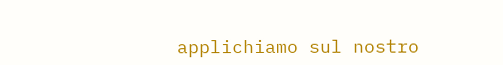applichiamo sul nostro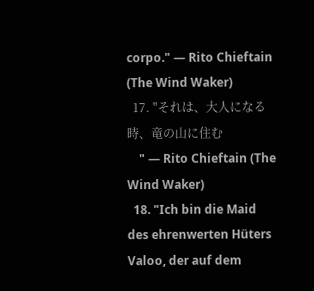corpo." — Rito Chieftain (The Wind Waker)
  17. "それは、大人になる時、竜の山に住む
    " — Rito Chieftain (The Wind Waker)
  18. "Ich bin die Maid des ehrenwerten Hüters Valoo, der auf dem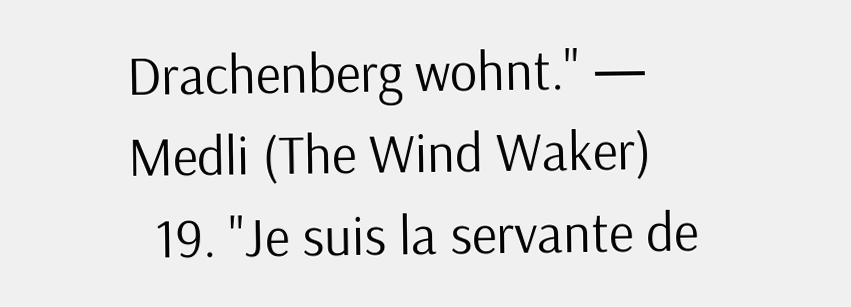Drachenberg wohnt." — Medli (The Wind Waker)
  19. "Je suis la servante de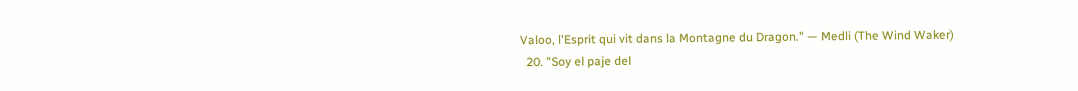Valoo, l'Esprit qui vit dans la Montagne du Dragon." — Medli (The Wind Waker)
  20. "Soy el paje del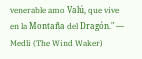venerable amo Valú, que vive en la Montaña del Dragón." — Medli (The Wind Waker)